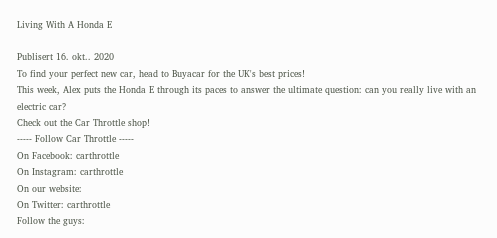Living With A Honda E

Publisert 16. okt.. 2020
To find your perfect new car, head to Buyacar for the UK's best prices!
This week, Alex puts the Honda E through its paces to answer the ultimate question: can you really live with an electric car?
Check out the Car Throttle shop!
----- Follow Car Throttle -----
On Facebook: carthrottle
On Instagram: carthrottle
On our website:
On Twitter: carthrottle
Follow the guys: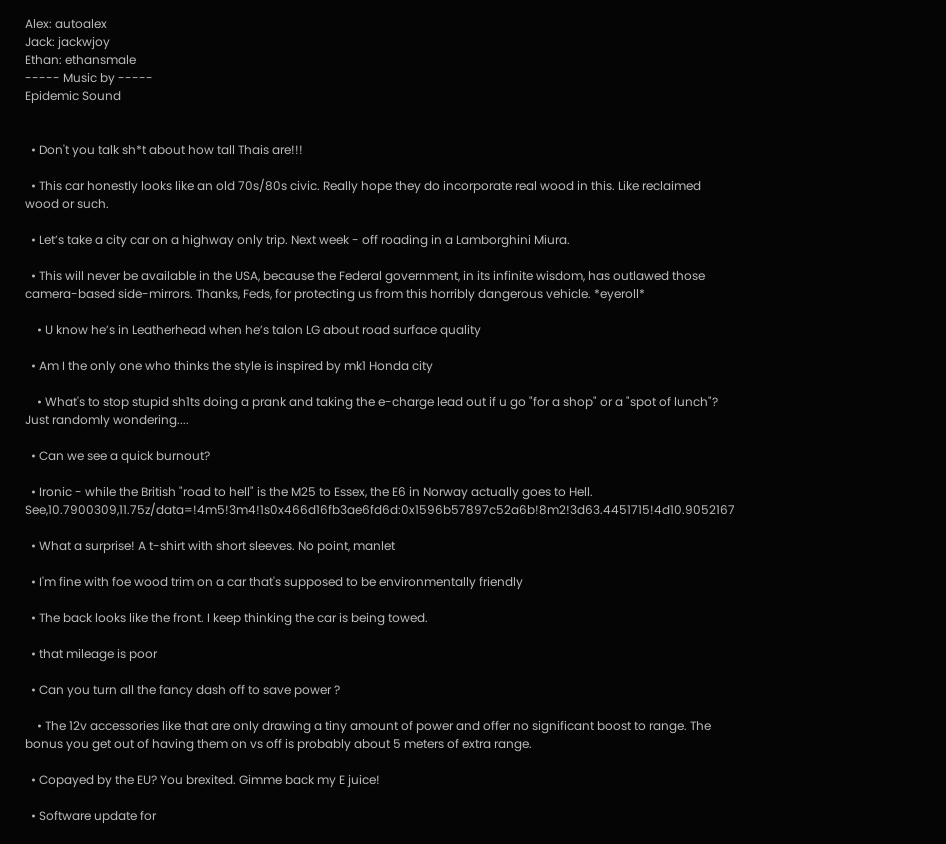Alex: autoalex
Jack: jackwjoy
Ethan: ethansmale
----- Music by -----
Epidemic Sound


  • Don't you talk sh*t about how tall Thais are!!!

  • This car honestly looks like an old 70s/80s civic. Really hope they do incorporate real wood in this. Like reclaimed wood or such.

  • Let’s take a city car on a highway only trip. Next week - off roading in a Lamborghini Miura.

  • This will never be available in the USA, because the Federal government, in its infinite wisdom, has outlawed those camera-based side-mirrors. Thanks, Feds, for protecting us from this horribly dangerous vehicle. *eyeroll*

    • U know he’s in Leatherhead when he’s talon LG about road surface quality

  • Am I the only one who thinks the style is inspired by mk1 Honda city

    • What's to stop stupid sh1ts doing a prank and taking the e-charge lead out if u go "for a shop" or a "spot of lunch"? Just randomly wondering....

  • Can we see a quick burnout?

  • Ironic - while the British "road to hell" is the M25 to Essex, the E6 in Norway actually goes to Hell. See,10.7900309,11.75z/data=!4m5!3m4!1s0x466d16fb3ae6fd6d:0x1596b57897c52a6b!8m2!3d63.4451715!4d10.9052167

  • What a surprise! A t-shirt with short sleeves. No point, manlet

  • I'm fine with foe wood trim on a car that's supposed to be environmentally friendly

  • The back looks like the front. I keep thinking the car is being towed.

  • that mileage is poor

  • Can you turn all the fancy dash off to save power ?

    • The 12v accessories like that are only drawing a tiny amount of power and offer no significant boost to range. The bonus you get out of having them on vs off is probably about 5 meters of extra range.

  • Copayed by the EU? You brexited. Gimme back my E juice!

  • Software update for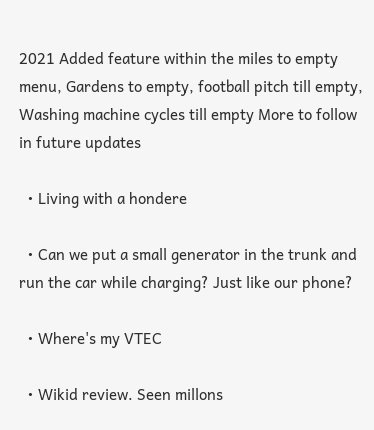2021 Added feature within the miles to empty menu, Gardens to empty, football pitch till empty, Washing machine cycles till empty More to follow in future updates

  • Living with a hondere

  • Can we put a small generator in the trunk and run the car while charging? Just like our phone?

  • Where's my VTEC

  • Wikid review. Seen millons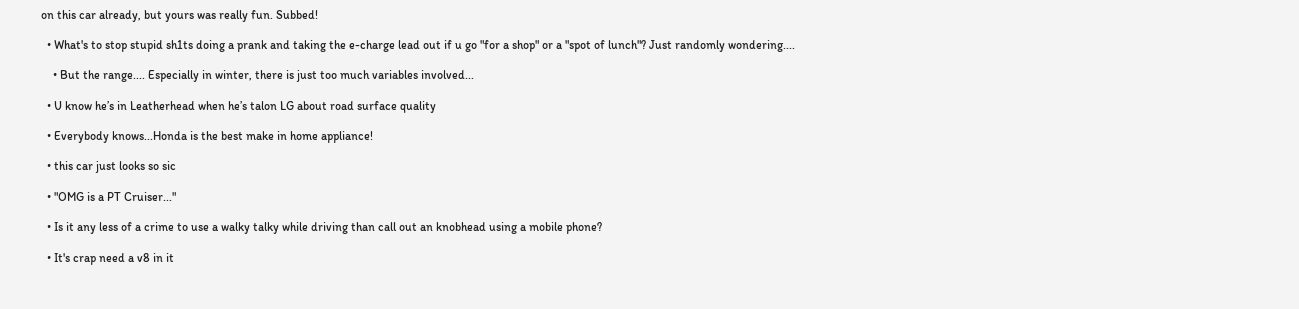on this car already, but yours was really fun. Subbed!

  • What's to stop stupid sh1ts doing a prank and taking the e-charge lead out if u go "for a shop" or a "spot of lunch"? Just randomly wondering....

    • But the range.... Especially in winter, there is just too much variables involved...

  • U know he’s in Leatherhead when he’s talon LG about road surface quality

  • Everybody knows...Honda is the best make in home appliance!

  • this car just looks so sic

  • "OMG is a PT Cruiser..."

  • Is it any less of a crime to use a walky talky while driving than call out an knobhead using a mobile phone?

  • It's crap need a v8 in it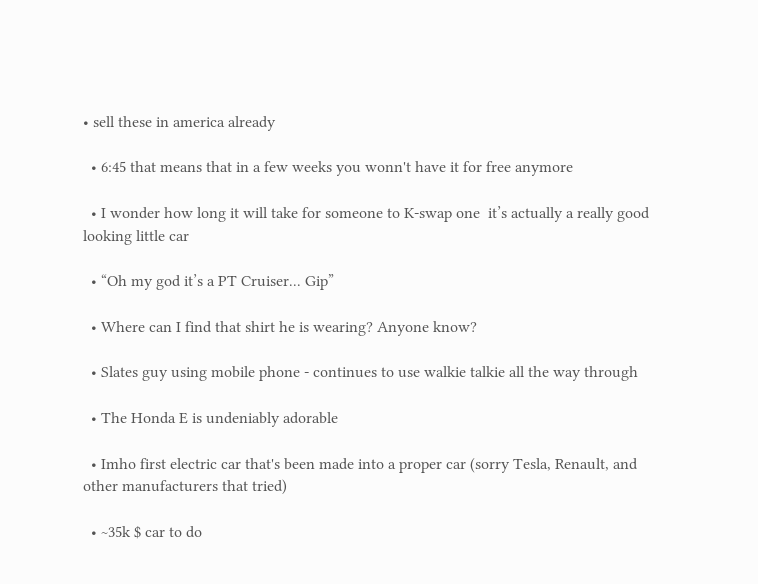• sell these in america already

  • 6:45 that means that in a few weeks you wonn't have it for free anymore

  • I wonder how long it will take for someone to K-swap one  it’s actually a really good looking little car

  • “Oh my god it’s a PT Cruiser... Gip”

  • Where can I find that shirt he is wearing? Anyone know?

  • Slates guy using mobile phone - continues to use walkie talkie all the way through

  • The Honda E is undeniably adorable

  • Imho first electric car that's been made into a proper car (sorry Tesla, Renault, and other manufacturers that tried)

  • ~35k $ car to do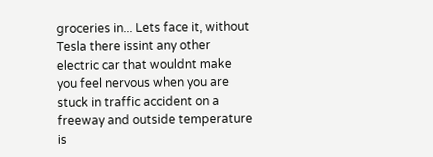groceries in... Lets face it, without Tesla there issint any other electric car that wouldnt make you feel nervous when you are stuck in traffic accident on a freeway and outside temperature is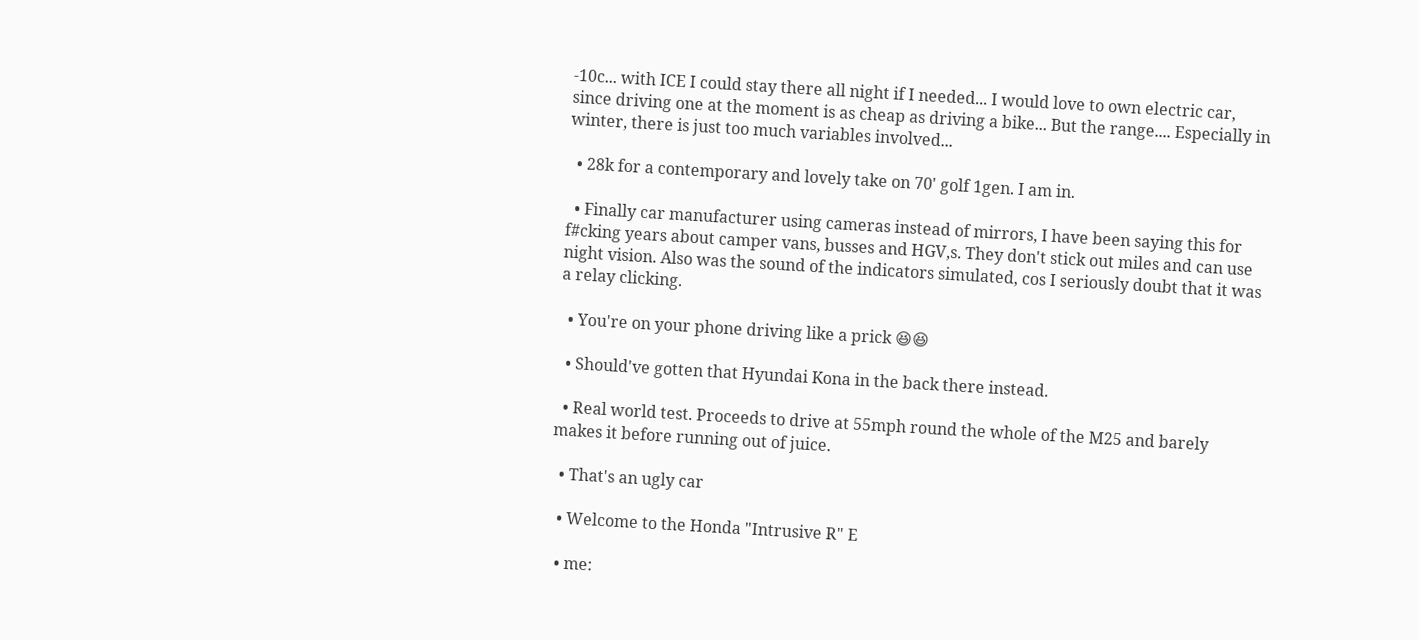-10c... with ICE I could stay there all night if I needed... I would love to own electric car, since driving one at the moment is as cheap as driving a bike... But the range.... Especially in winter, there is just too much variables involved...

  • 28k for a contemporary and lovely take on 70' golf 1gen. I am in.

  • Finally car manufacturer using cameras instead of mirrors, I have been saying this for f#cking years about camper vans, busses and HGV,s. They don't stick out miles and can use night vision. Also was the sound of the indicators simulated, cos I seriously doubt that it was a relay clicking.

  • You're on your phone driving like a prick 😆😆

  • Should've gotten that Hyundai Kona in the back there instead.

  • Real world test. Proceeds to drive at 55mph round the whole of the M25 and barely makes it before running out of juice.

  • That's an ugly car

  • Welcome to the Honda "Intrusive R" E

  • me: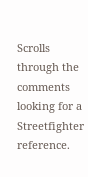Scrolls through the comments looking for a Streetfighter reference.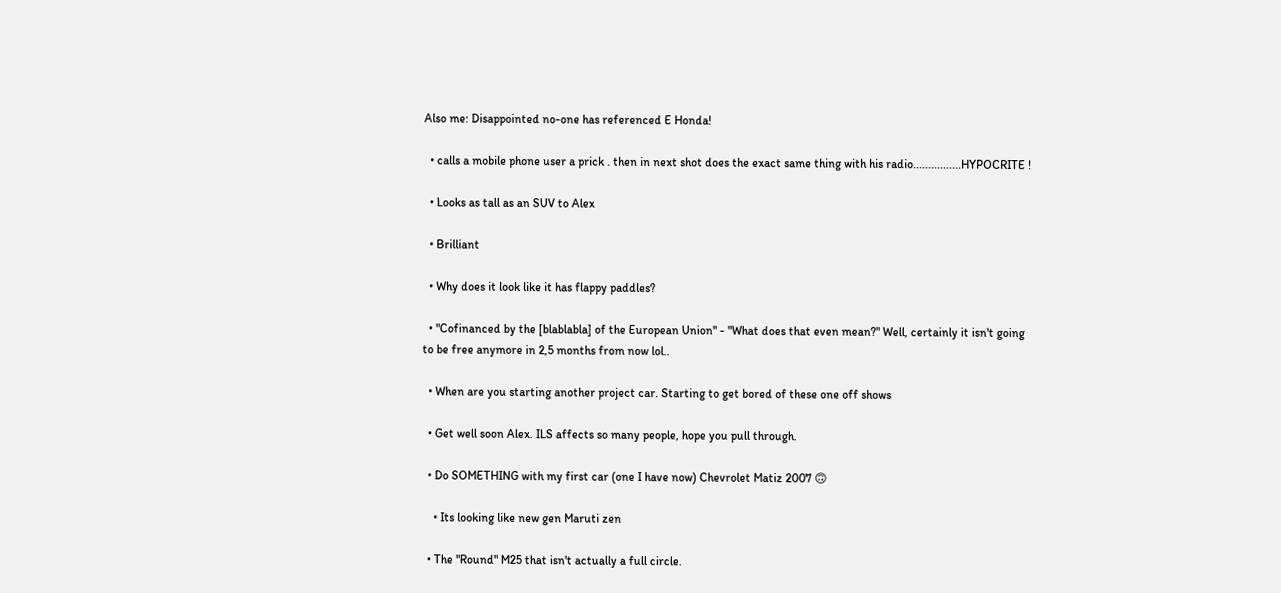Also me: Disappointed no-one has referenced E Honda!

  • calls a mobile phone user a prick . then in next shot does the exact same thing with his radio................HYPOCRITE !

  • Looks as tall as an SUV to Alex

  • Brilliant

  • Why does it look like it has flappy paddles?

  • "Cofinanced by the [blablabla] of the European Union" - "What does that even mean?" Well, certainly it isn't going to be free anymore in 2,5 months from now lol..

  • When are you starting another project car. Starting to get bored of these one off shows

  • Get well soon Alex. ILS affects so many people, hope you pull through.

  • Do SOMETHING with my first car (one I have now) Chevrolet Matiz 2007 🙃

    • Its looking like new gen Maruti zen

  • The "Round" M25 that isn't actually a full circle.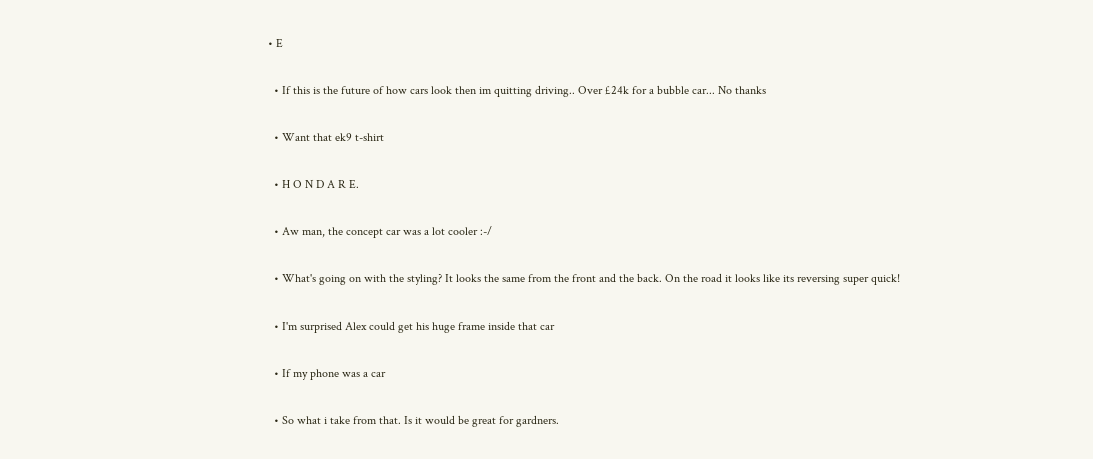• E

  • If this is the future of how cars look then im quitting driving.. Over £24k for a bubble car... No thanks

  • Want that ek9 t-shirt

  • H O N D A R E.

  • Aw man, the concept car was a lot cooler :-/

  • What's going on with the styling? It looks the same from the front and the back. On the road it looks like its reversing super quick!

  • I'm surprised Alex could get his huge frame inside that car

  • If my phone was a car

  • So what i take from that. Is it would be great for gardners.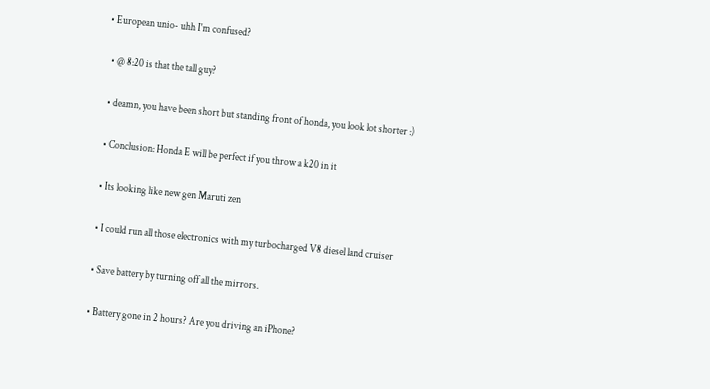• European unio- uhh I'm confused?

  • @ 8:20 is that the tall guy?

  • deamn, you have been short but standing front of honda, you look lot shorter :)

  • Conclusion: Honda E will be perfect if you throw a k20 in it

  • Its looking like new gen Maruti zen

  • I could run all those electronics with my turbocharged V8 diesel land cruiser

  • Save battery by turning off all the mirrors.

  • Battery gone in 2 hours? Are you driving an iPhone?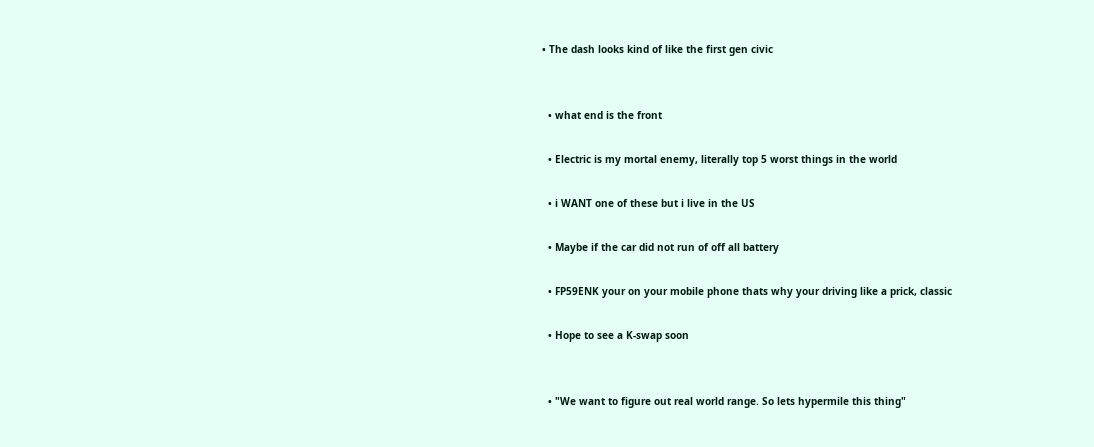• The dash looks kind of like the first gen civic


  • what end is the front

  • Electric is my mortal enemy, literally top 5 worst things in the world

  • i WANT one of these but i live in the US

  • Maybe if the car did not run of off all battery

  • FP59ENK your on your mobile phone thats why your driving like a prick, classic

  • Hope to see a K-swap soon


  • "We want to figure out real world range. So lets hypermile this thing"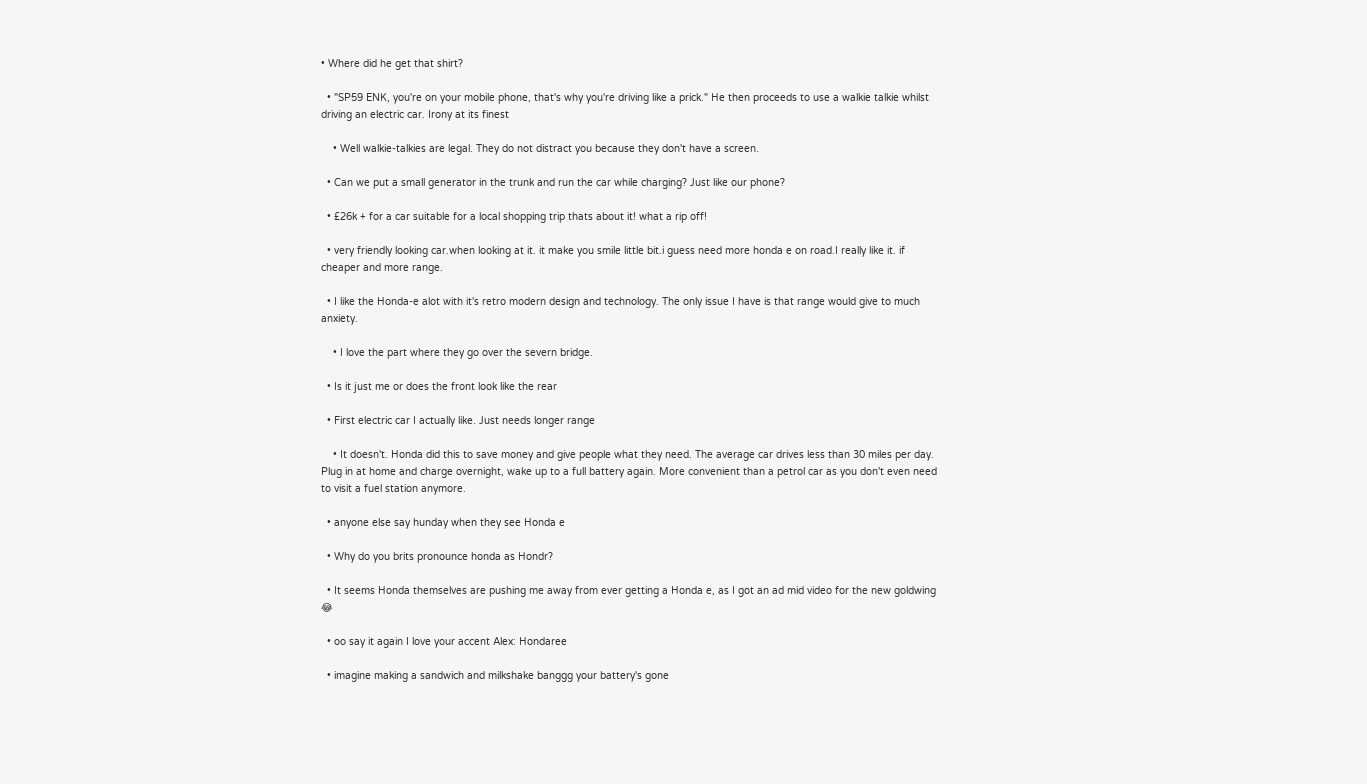• Where did he get that shirt?

  • "SP59 ENK, you're on your mobile phone, that's why you're driving like a prick." He then proceeds to use a walkie talkie whilst driving an electric car. Irony at its finest

    • Well walkie-talkies are legal. They do not distract you because they don't have a screen.

  • Can we put a small generator in the trunk and run the car while charging? Just like our phone?

  • £26k + for a car suitable for a local shopping trip thats about it! what a rip off!

  • very friendly looking car.when looking at it. it make you smile little bit.i guess need more honda e on road.I really like it. if cheaper and more range.

  • I like the Honda-e alot with it's retro modern design and technology. The only issue I have is that range would give to much anxiety.

    • I love the part where they go over the severn bridge.

  • Is it just me or does the front look like the rear

  • First electric car I actually like. Just needs longer range

    • It doesn't. Honda did this to save money and give people what they need. The average car drives less than 30 miles per day. Plug in at home and charge overnight, wake up to a full battery again. More convenient than a petrol car as you don't even need to visit a fuel station anymore.

  • anyone else say hunday when they see Honda e

  • Why do you brits pronounce honda as Hondr?

  • It seems Honda themselves are pushing me away from ever getting a Honda e, as I got an ad mid video for the new goldwing 😂

  • oo say it again I love your accent Alex: Hondaree

  • imagine making a sandwich and milkshake banggg your battery's gone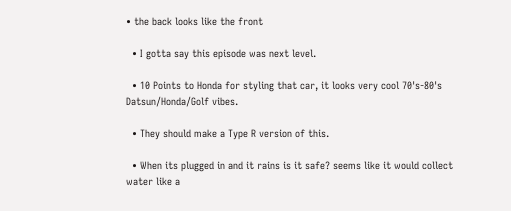• the back looks like the front

  • I gotta say this episode was next level.

  • 10 Points to Honda for styling that car, it looks very cool 70's-80's Datsun/Honda/Golf vibes.

  • They should make a Type R version of this.

  • When its plugged in and it rains is it safe? seems like it would collect water like a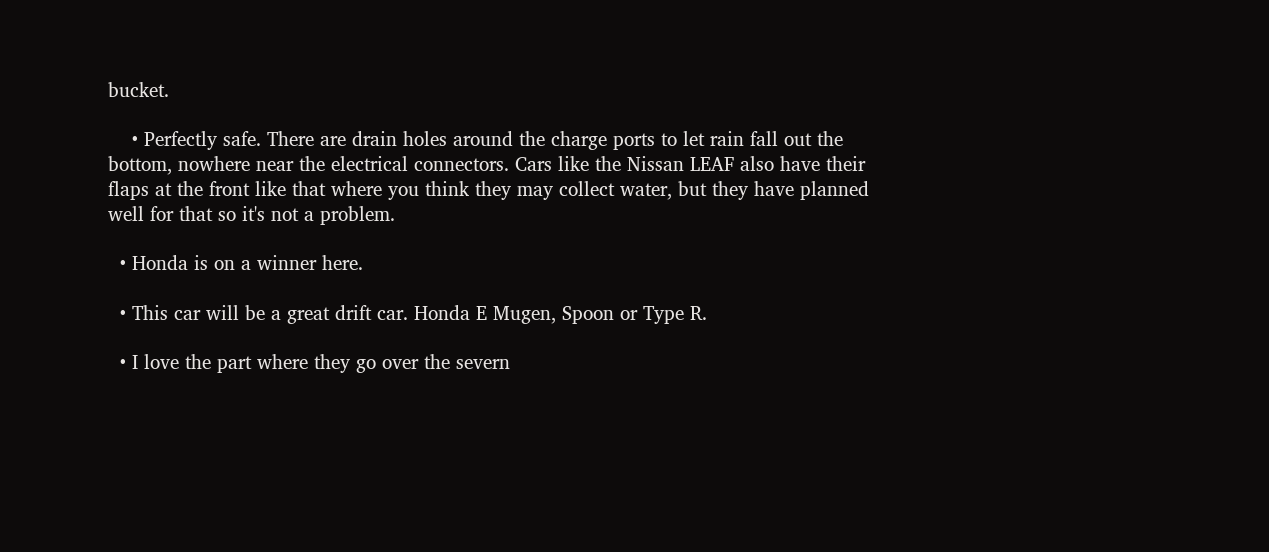bucket.

    • Perfectly safe. There are drain holes around the charge ports to let rain fall out the bottom, nowhere near the electrical connectors. Cars like the Nissan LEAF also have their flaps at the front like that where you think they may collect water, but they have planned well for that so it's not a problem.

  • Honda is on a winner here.

  • This car will be a great drift car. Honda E Mugen, Spoon or Type R.

  • I love the part where they go over the severn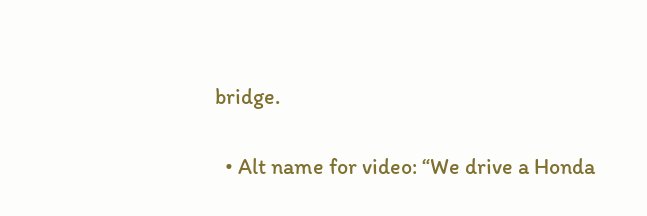bridge.

  • Alt name for video: “We drive a Honda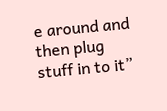e around and then plug stuff in to it”